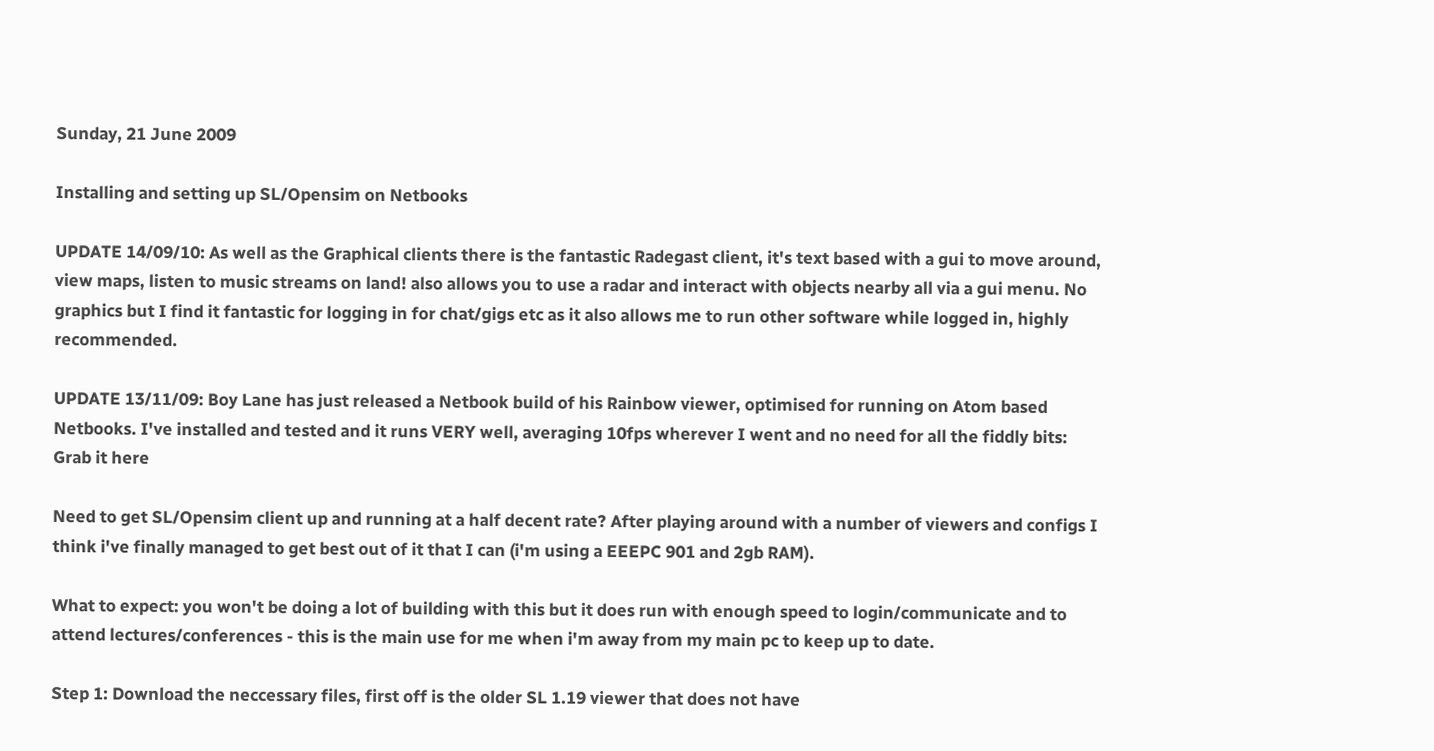Sunday, 21 June 2009

Installing and setting up SL/Opensim on Netbooks

UPDATE 14/09/10: As well as the Graphical clients there is the fantastic Radegast client, it's text based with a gui to move around, view maps, listen to music streams on land! also allows you to use a radar and interact with objects nearby all via a gui menu. No graphics but I find it fantastic for logging in for chat/gigs etc as it also allows me to run other software while logged in, highly recommended.

UPDATE 13/11/09: Boy Lane has just released a Netbook build of his Rainbow viewer, optimised for running on Atom based Netbooks. I've installed and tested and it runs VERY well, averaging 10fps wherever I went and no need for all the fiddly bits: Grab it here

Need to get SL/Opensim client up and running at a half decent rate? After playing around with a number of viewers and configs I think i've finally managed to get best out of it that I can (i'm using a EEEPC 901 and 2gb RAM).

What to expect: you won't be doing a lot of building with this but it does run with enough speed to login/communicate and to attend lectures/conferences - this is the main use for me when i'm away from my main pc to keep up to date.

Step 1: Download the neccessary files, first off is the older SL 1.19 viewer that does not have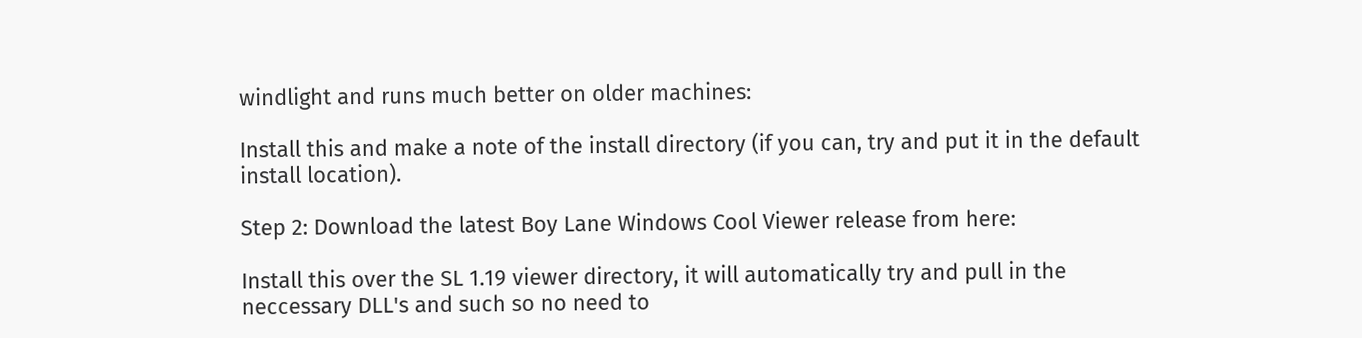windlight and runs much better on older machines:

Install this and make a note of the install directory (if you can, try and put it in the default install location).

Step 2: Download the latest Boy Lane Windows Cool Viewer release from here:

Install this over the SL 1.19 viewer directory, it will automatically try and pull in the neccessary DLL's and such so no need to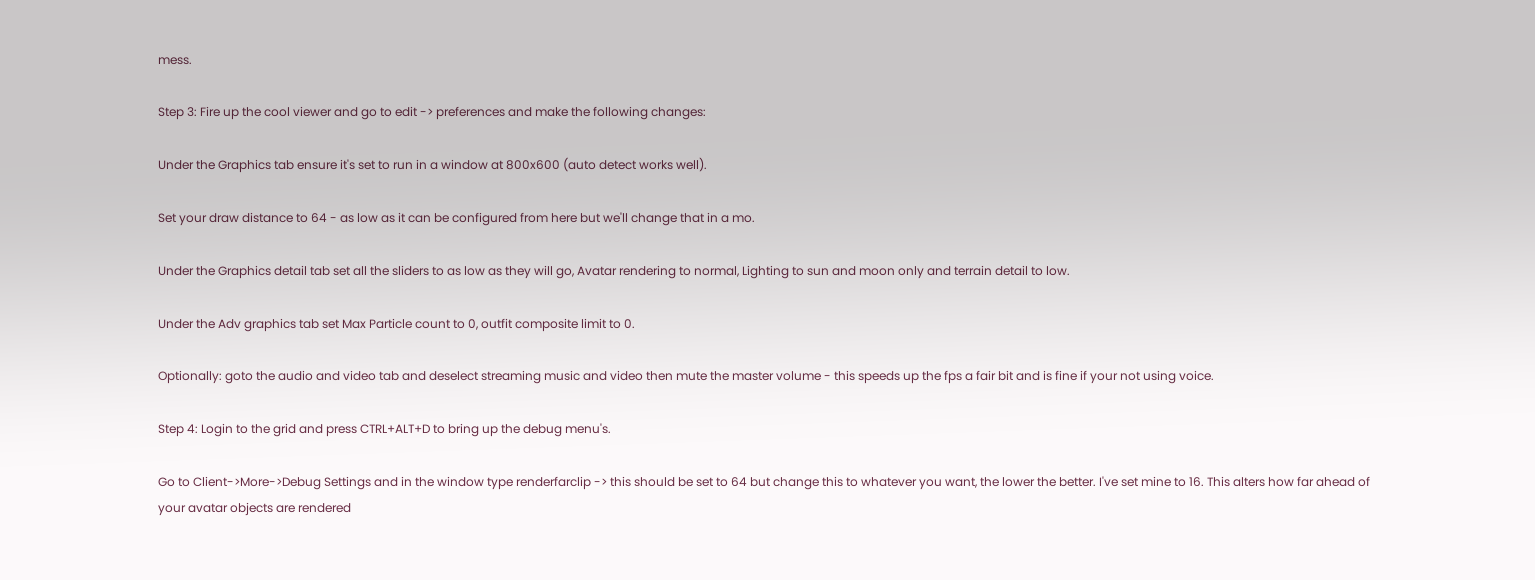mess.

Step 3: Fire up the cool viewer and go to edit -> preferences and make the following changes:

Under the Graphics tab ensure it's set to run in a window at 800x600 (auto detect works well).

Set your draw distance to 64 - as low as it can be configured from here but we'll change that in a mo.

Under the Graphics detail tab set all the sliders to as low as they will go, Avatar rendering to normal, Lighting to sun and moon only and terrain detail to low.

Under the Adv graphics tab set Max Particle count to 0, outfit composite limit to 0.

Optionally: goto the audio and video tab and deselect streaming music and video then mute the master volume - this speeds up the fps a fair bit and is fine if your not using voice.

Step 4: Login to the grid and press CTRL+ALT+D to bring up the debug menu's.

Go to Client->More->Debug Settings and in the window type renderfarclip -> this should be set to 64 but change this to whatever you want, the lower the better. I've set mine to 16. This alters how far ahead of your avatar objects are rendered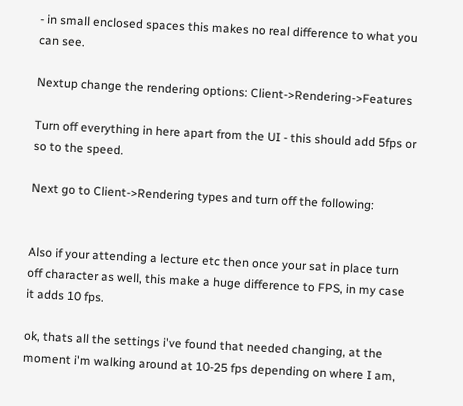- in small enclosed spaces this makes no real difference to what you can see.

Nextup change the rendering options: Client->Rendering->Features

Turn off everything in here apart from the UI - this should add 5fps or so to the speed.

Next go to Client->Rendering types and turn off the following:


Also if your attending a lecture etc then once your sat in place turn off character as well, this make a huge difference to FPS, in my case it adds 10 fps.

ok, thats all the settings i've found that needed changing, at the moment i'm walking around at 10-25 fps depending on where I am,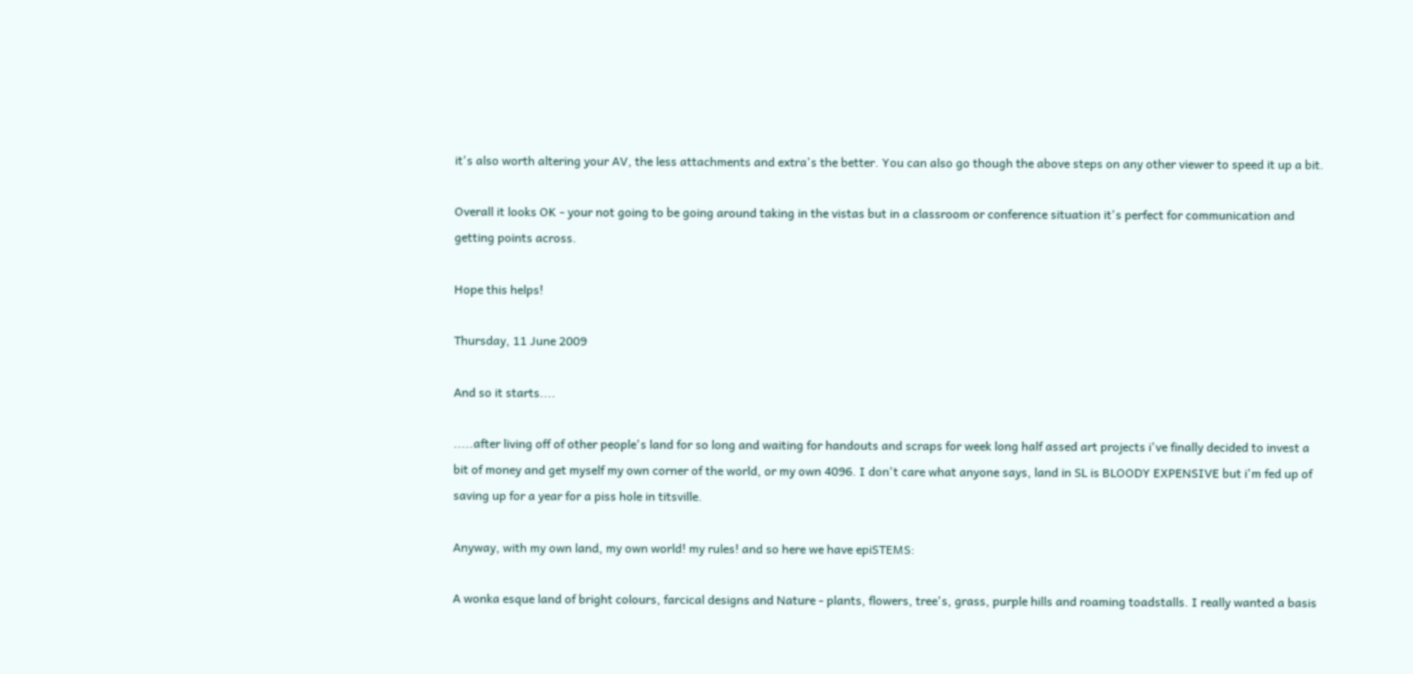it's also worth altering your AV, the less attachments and extra's the better. You can also go though the above steps on any other viewer to speed it up a bit.

Overall it looks OK - your not going to be going around taking in the vistas but in a classroom or conference situation it's perfect for communication and getting points across.

Hope this helps!

Thursday, 11 June 2009

And so it starts....

.....after living off of other people's land for so long and waiting for handouts and scraps for week long half assed art projects i've finally decided to invest a bit of money and get myself my own corner of the world, or my own 4096. I don't care what anyone says, land in SL is BLOODY EXPENSIVE but i'm fed up of saving up for a year for a piss hole in titsville.

Anyway, with my own land, my own world! my rules! and so here we have epiSTEMS:

A wonka esque land of bright colours, farcical designs and Nature - plants, flowers, tree's, grass, purple hills and roaming toadstalls. I really wanted a basis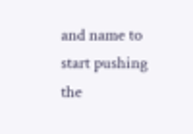and name to start pushing the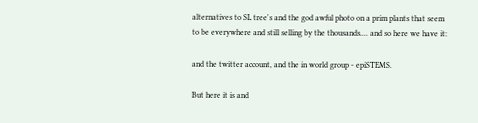alternatives to SL tree's and the god awful photo on a prim plants that seem to be everywhere and still selling by the thousands.... and so here we have it:

and the twitter account, and the in world group - epiSTEMS.

But here it is and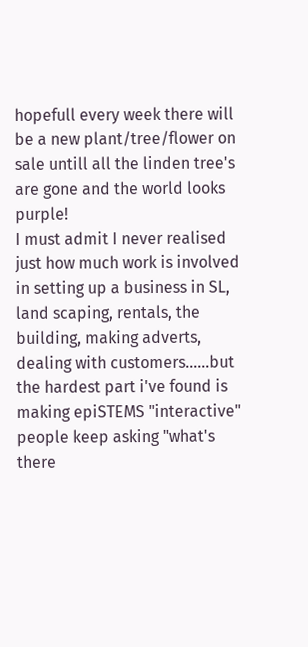hopefull every week there will be a new plant/tree/flower on sale untill all the linden tree's are gone and the world looks purple!
I must admit I never realised just how much work is involved in setting up a business in SL, land scaping, rentals, the building, making adverts, dealing with customers......but the hardest part i've found is making epiSTEMS "interactive" people keep asking "what's there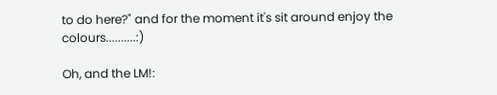to do here?" and for the moment it's sit around enjoy the colours..........:)

Oh, and the LM!: